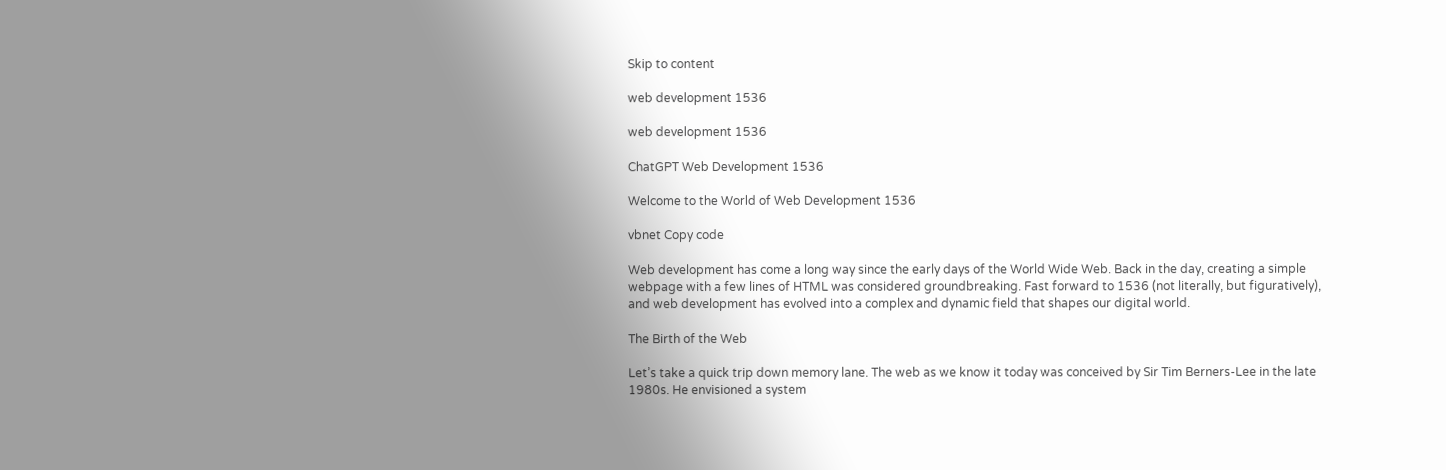Skip to content

web development 1536

web development 1536

ChatGPT Web Development 1536

Welcome to the World of Web Development 1536

vbnet Copy code

Web development has come a long way since the early days of the World Wide Web. Back in the day, creating a simple webpage with a few lines of HTML was considered groundbreaking. Fast forward to 1536 (not literally, but figuratively), and web development has evolved into a complex and dynamic field that shapes our digital world.

The Birth of the Web

Let’s take a quick trip down memory lane. The web as we know it today was conceived by Sir Tim Berners-Lee in the late 1980s. He envisioned a system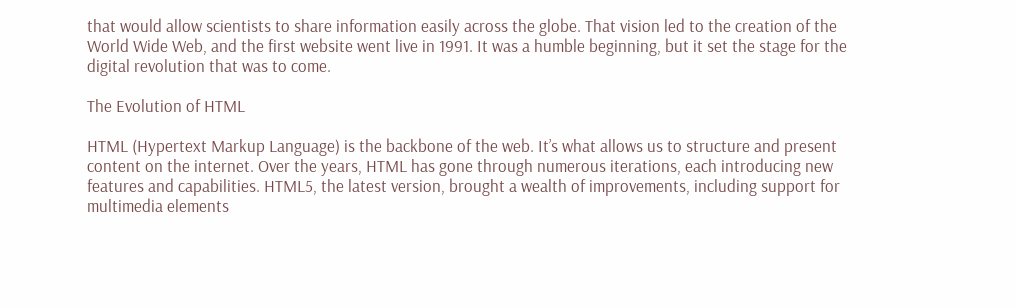that would allow scientists to share information easily across the globe. That vision led to the creation of the World Wide Web, and the first website went live in 1991. It was a humble beginning, but it set the stage for the digital revolution that was to come.

The Evolution of HTML

HTML (Hypertext Markup Language) is the backbone of the web. It’s what allows us to structure and present content on the internet. Over the years, HTML has gone through numerous iterations, each introducing new features and capabilities. HTML5, the latest version, brought a wealth of improvements, including support for multimedia elements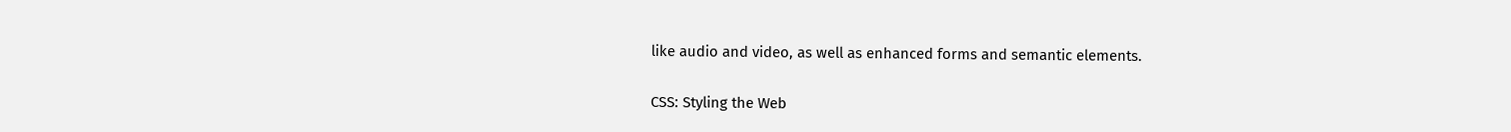like audio and video, as well as enhanced forms and semantic elements.

CSS: Styling the Web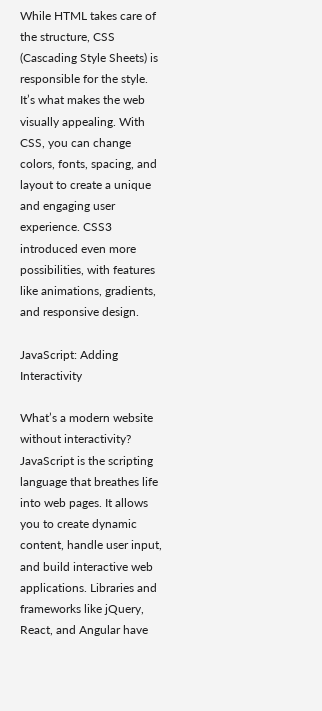While HTML takes care of the structure, CSS (Cascading Style Sheets) is responsible for the style. It’s what makes the web visually appealing. With CSS, you can change colors, fonts, spacing, and layout to create a unique and engaging user experience. CSS3 introduced even more possibilities, with features like animations, gradients, and responsive design.

JavaScript: Adding Interactivity

What’s a modern website without interactivity? JavaScript is the scripting language that breathes life into web pages. It allows you to create dynamic content, handle user input, and build interactive web applications. Libraries and frameworks like jQuery, React, and Angular have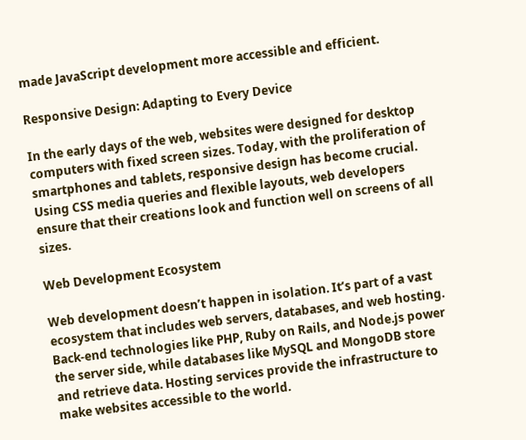made JavaScript development more accessible and efficient.

Responsive Design: Adapting to Every Device

In the early days of the web, websites were designed for desktop computers with fixed screen sizes. Today, with the proliferation of smartphones and tablets, responsive design has become crucial. Using CSS media queries and flexible layouts, web developers ensure that their creations look and function well on screens of all sizes.

Web Development Ecosystem

Web development doesn’t happen in isolation. It’s part of a vast ecosystem that includes web servers, databases, and web hosting. Back-end technologies like PHP, Ruby on Rails, and Node.js power the server side, while databases like MySQL and MongoDB store and retrieve data. Hosting services provide the infrastructure to make websites accessible to the world.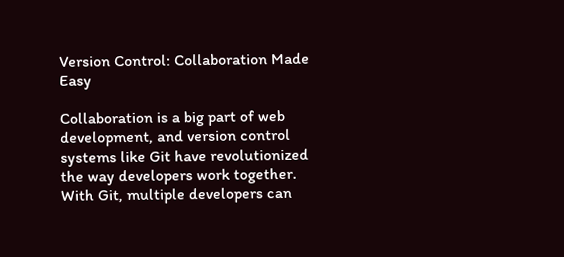Version Control: Collaboration Made Easy

Collaboration is a big part of web development, and version control systems like Git have revolutionized the way developers work together. With Git, multiple developers can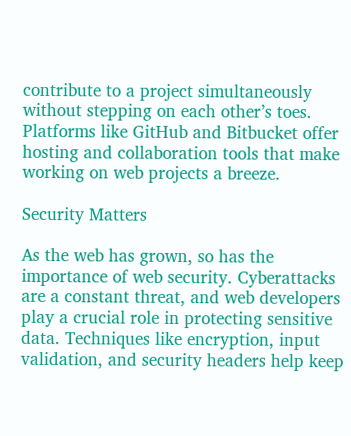contribute to a project simultaneously without stepping on each other’s toes. Platforms like GitHub and Bitbucket offer hosting and collaboration tools that make working on web projects a breeze.

Security Matters

As the web has grown, so has the importance of web security. Cyberattacks are a constant threat, and web developers play a crucial role in protecting sensitive data. Techniques like encryption, input validation, and security headers help keep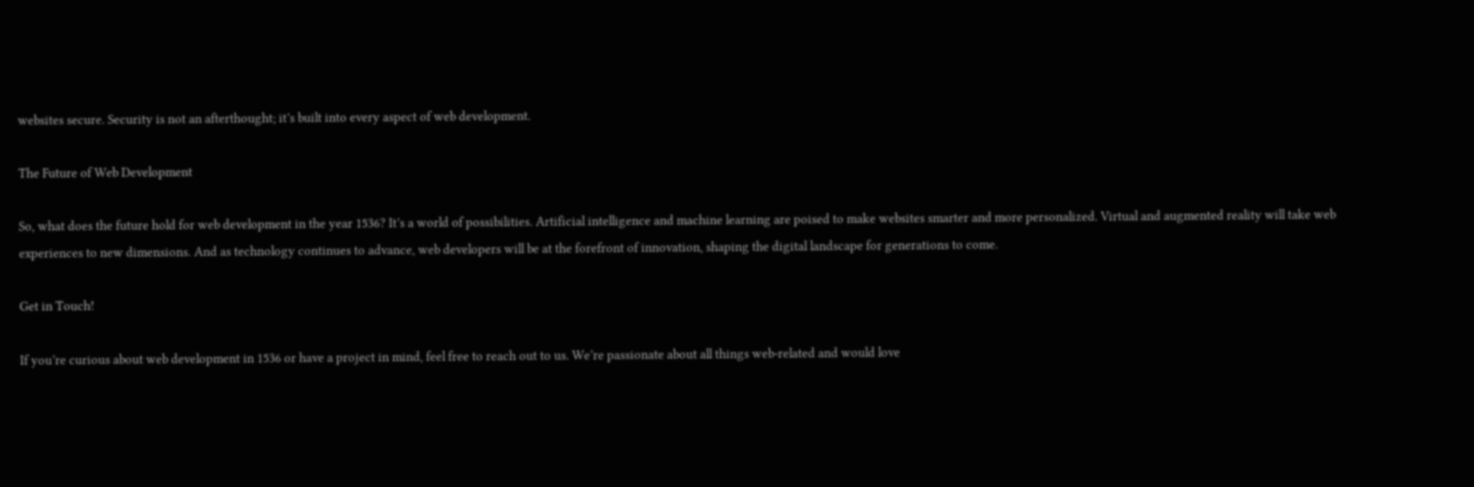websites secure. Security is not an afterthought; it’s built into every aspect of web development.

The Future of Web Development

So, what does the future hold for web development in the year 1536? It’s a world of possibilities. Artificial intelligence and machine learning are poised to make websites smarter and more personalized. Virtual and augmented reality will take web experiences to new dimensions. And as technology continues to advance, web developers will be at the forefront of innovation, shaping the digital landscape for generations to come.

Get in Touch!

If you’re curious about web development in 1536 or have a project in mind, feel free to reach out to us. We’re passionate about all things web-related and would love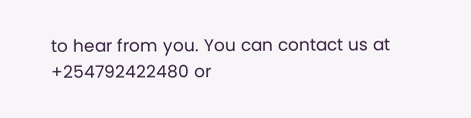to hear from you. You can contact us at +254792422480 or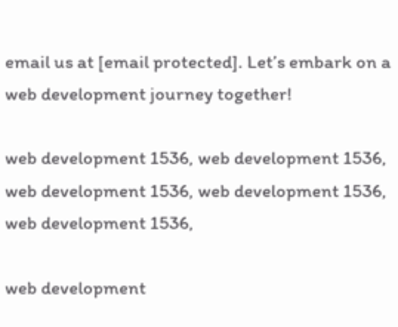email us at [email protected]. Let’s embark on a web development journey together!

web development 1536, web development 1536, web development 1536, web development 1536, web development 1536,

web development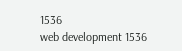1536
web development 1536